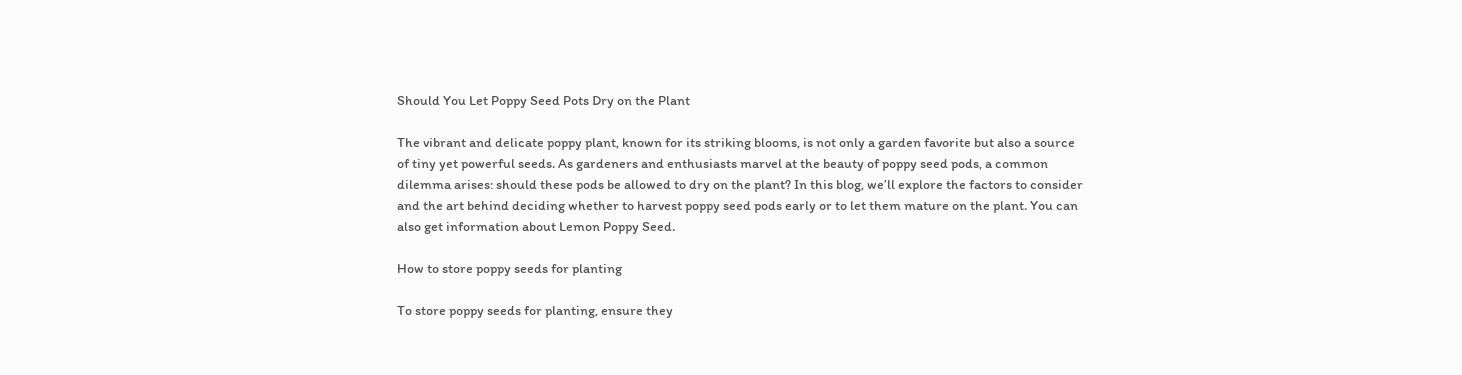Should You Let Poppy Seed Pots Dry on the Plant

The vibrant and delicate poppy plant, known for its striking blooms, is not only a garden favorite but also a source of tiny yet powerful seeds. As gardeners and enthusiasts marvel at the beauty of poppy seed pods, a common dilemma arises: should these pods be allowed to dry on the plant? In this blog, we’ll explore the factors to consider and the art behind deciding whether to harvest poppy seed pods early or to let them mature on the plant. You can also get information about Lemon Poppy Seed.

How to store poppy seeds for planting

To store poppy seeds for planting, ensure they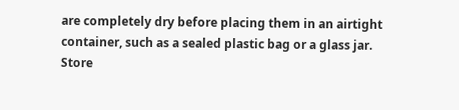are completely dry before placing them in an airtight container, such as a sealed plastic bag or a glass jar. Store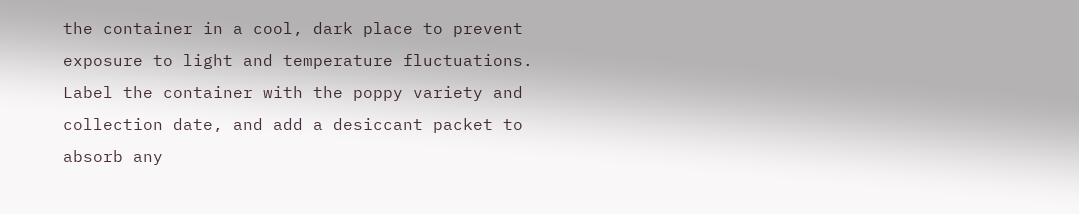the container in a cool, dark place to prevent exposure to light and temperature fluctuations. Label the container with the poppy variety and collection date, and add a desiccant packet to absorb any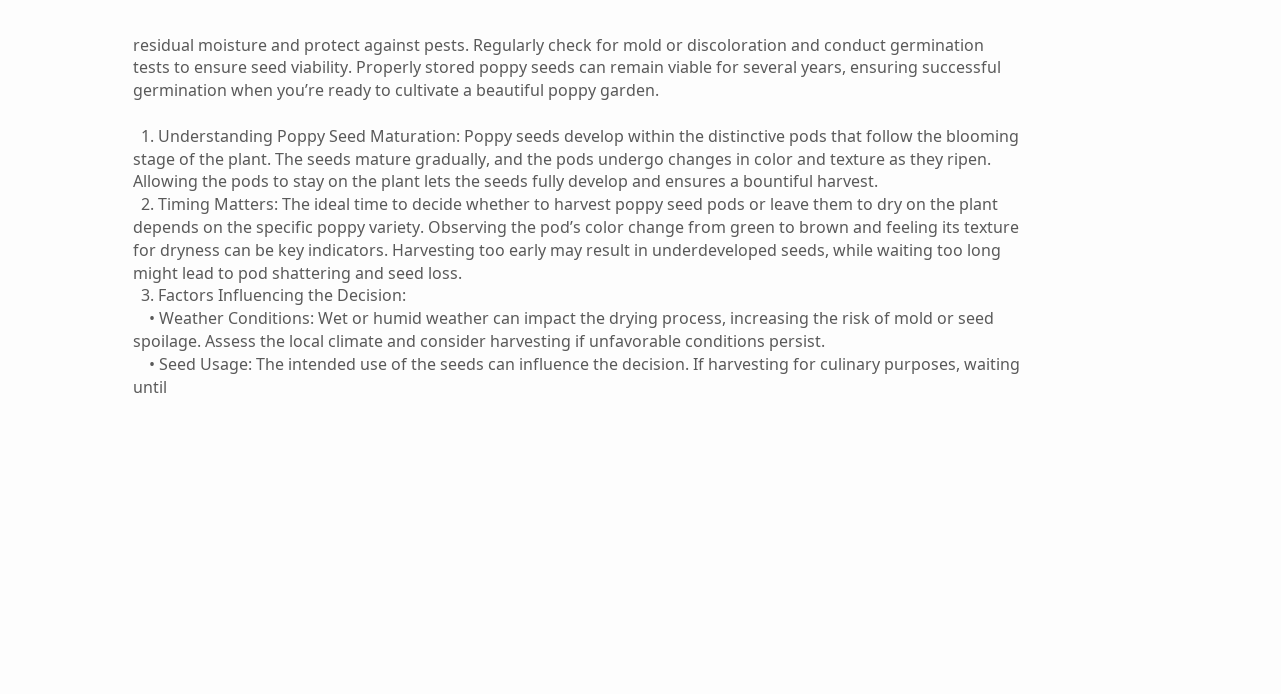residual moisture and protect against pests. Regularly check for mold or discoloration and conduct germination tests to ensure seed viability. Properly stored poppy seeds can remain viable for several years, ensuring successful germination when you’re ready to cultivate a beautiful poppy garden.

  1. Understanding Poppy Seed Maturation: Poppy seeds develop within the distinctive pods that follow the blooming stage of the plant. The seeds mature gradually, and the pods undergo changes in color and texture as they ripen. Allowing the pods to stay on the plant lets the seeds fully develop and ensures a bountiful harvest.
  2. Timing Matters: The ideal time to decide whether to harvest poppy seed pods or leave them to dry on the plant depends on the specific poppy variety. Observing the pod’s color change from green to brown and feeling its texture for dryness can be key indicators. Harvesting too early may result in underdeveloped seeds, while waiting too long might lead to pod shattering and seed loss.
  3. Factors Influencing the Decision:
    • Weather Conditions: Wet or humid weather can impact the drying process, increasing the risk of mold or seed spoilage. Assess the local climate and consider harvesting if unfavorable conditions persist.
    • Seed Usage: The intended use of the seeds can influence the decision. If harvesting for culinary purposes, waiting until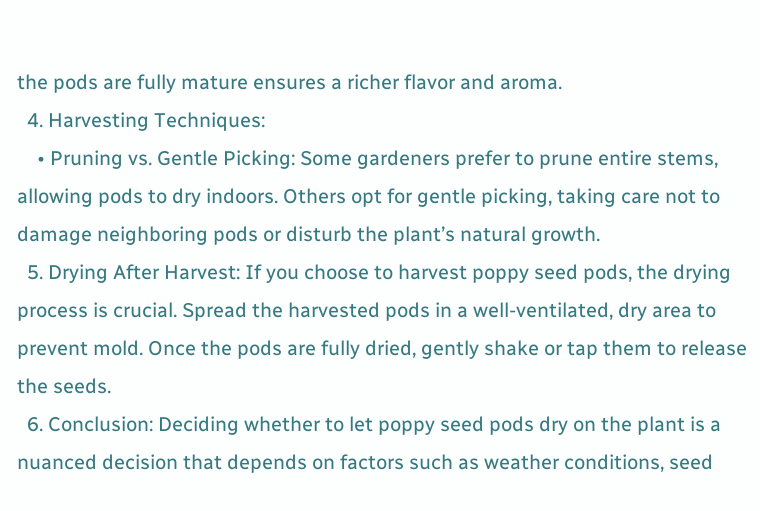the pods are fully mature ensures a richer flavor and aroma.
  4. Harvesting Techniques:
    • Pruning vs. Gentle Picking: Some gardeners prefer to prune entire stems, allowing pods to dry indoors. Others opt for gentle picking, taking care not to damage neighboring pods or disturb the plant’s natural growth.
  5. Drying After Harvest: If you choose to harvest poppy seed pods, the drying process is crucial. Spread the harvested pods in a well-ventilated, dry area to prevent mold. Once the pods are fully dried, gently shake or tap them to release the seeds.
  6. Conclusion: Deciding whether to let poppy seed pods dry on the plant is a nuanced decision that depends on factors such as weather conditions, seed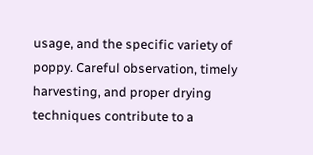usage, and the specific variety of poppy. Careful observation, timely harvesting, and proper drying techniques contribute to a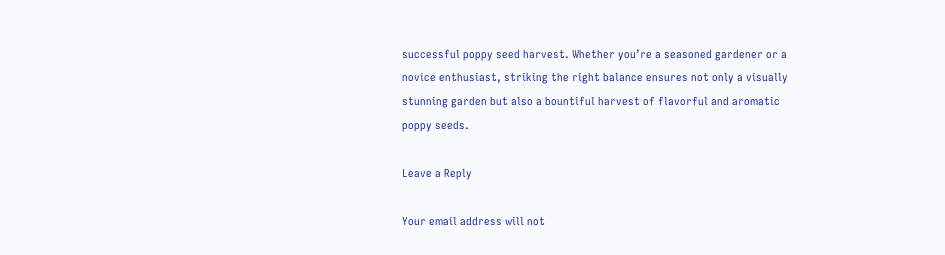successful poppy seed harvest. Whether you’re a seasoned gardener or a novice enthusiast, striking the right balance ensures not only a visually stunning garden but also a bountiful harvest of flavorful and aromatic poppy seeds.

Leave a Reply

Your email address will not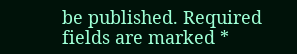be published. Required fields are marked *